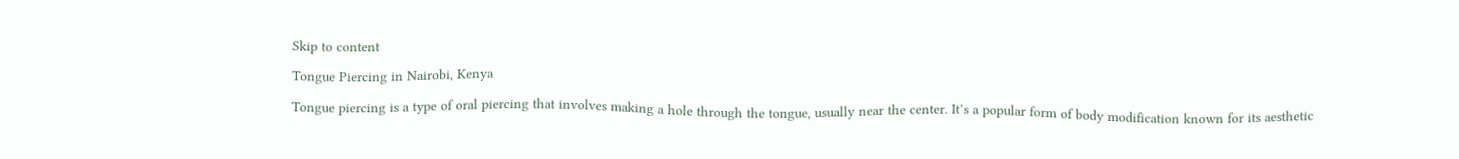Skip to content

Tongue Piercing in Nairobi, Kenya

Tongue piercing is a type of oral piercing that involves making a hole through the tongue, usually near the center. It’s a popular form of body modification known for its aesthetic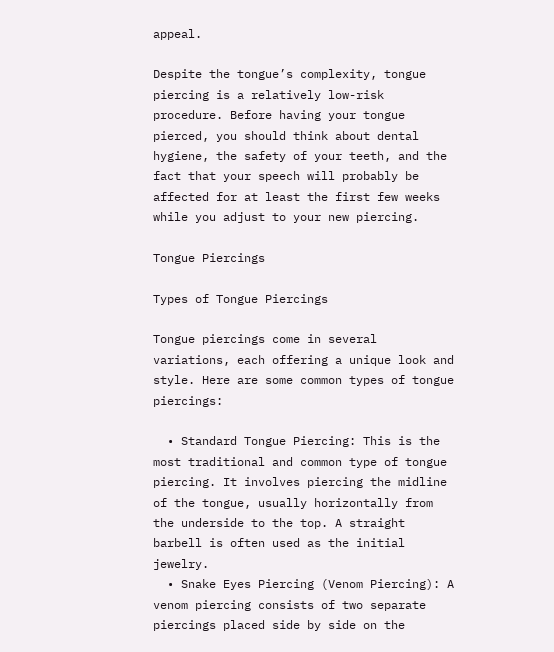appeal.

Despite the tongue’s complexity, tongue piercing is a relatively low-risk procedure. Before having your tongue pierced, you should think about dental hygiene, the safety of your teeth, and the fact that your speech will probably be affected for at least the first few weeks while you adjust to your new piercing.

Tongue Piercings

Types of Tongue Piercings

Tongue piercings come in several variations, each offering a unique look and style. Here are some common types of tongue piercings:

  • Standard Tongue Piercing: This is the most traditional and common type of tongue piercing. It involves piercing the midline of the tongue, usually horizontally from the underside to the top. A straight barbell is often used as the initial jewelry.
  • Snake Eyes Piercing (Venom Piercing): A venom piercing consists of two separate piercings placed side by side on the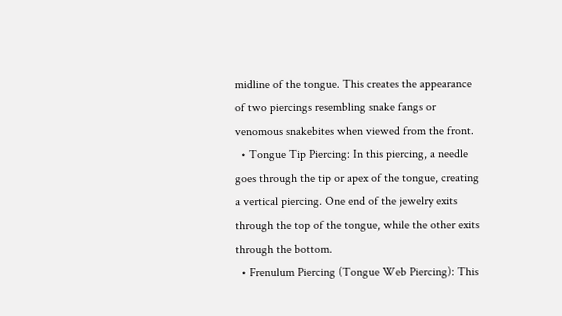midline of the tongue. This creates the appearance of two piercings resembling snake fangs or venomous snakebites when viewed from the front.
  • Tongue Tip Piercing: In this piercing, a needle goes through the tip or apex of the tongue, creating a vertical piercing. One end of the jewelry exits through the top of the tongue, while the other exits through the bottom.
  • Frenulum Piercing (Tongue Web Piercing): This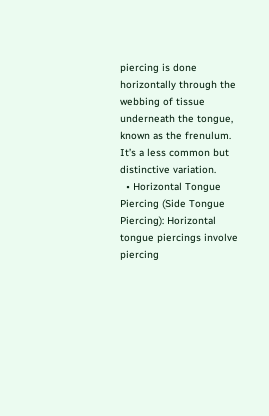piercing is done horizontally through the webbing of tissue underneath the tongue, known as the frenulum. It’s a less common but distinctive variation.
  • Horizontal Tongue Piercing (Side Tongue Piercing): Horizontal tongue piercings involve piercing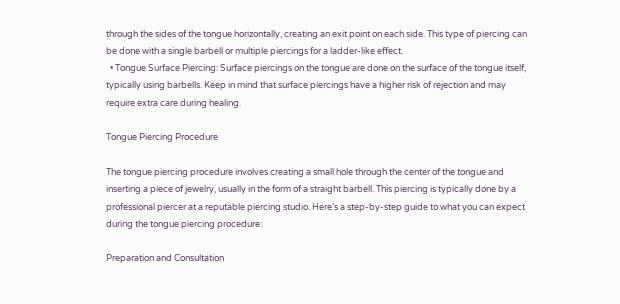through the sides of the tongue horizontally, creating an exit point on each side. This type of piercing can be done with a single barbell or multiple piercings for a ladder-like effect.
  • Tongue Surface Piercing: Surface piercings on the tongue are done on the surface of the tongue itself, typically using barbells. Keep in mind that surface piercings have a higher risk of rejection and may require extra care during healing.

Tongue Piercing Procedure

The tongue piercing procedure involves creating a small hole through the center of the tongue and inserting a piece of jewelry, usually in the form of a straight barbell. This piercing is typically done by a professional piercer at a reputable piercing studio. Here’s a step-by-step guide to what you can expect during the tongue piercing procedure:

Preparation and Consultation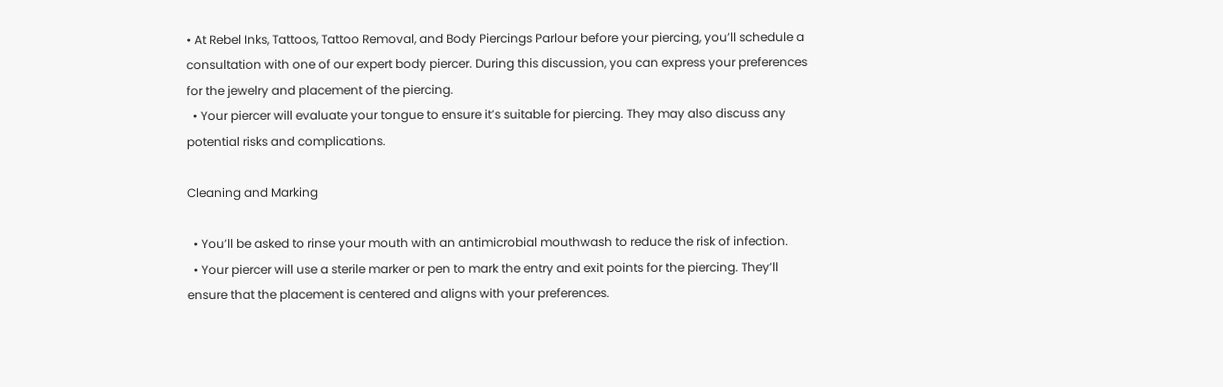• At Rebel Inks, Tattoos, Tattoo Removal, and Body Piercings Parlour before your piercing, you’ll schedule a consultation with one of our expert body piercer. During this discussion, you can express your preferences for the jewelry and placement of the piercing.
  • Your piercer will evaluate your tongue to ensure it’s suitable for piercing. They may also discuss any potential risks and complications.

Cleaning and Marking

  • You’ll be asked to rinse your mouth with an antimicrobial mouthwash to reduce the risk of infection.
  • Your piercer will use a sterile marker or pen to mark the entry and exit points for the piercing. They’ll ensure that the placement is centered and aligns with your preferences.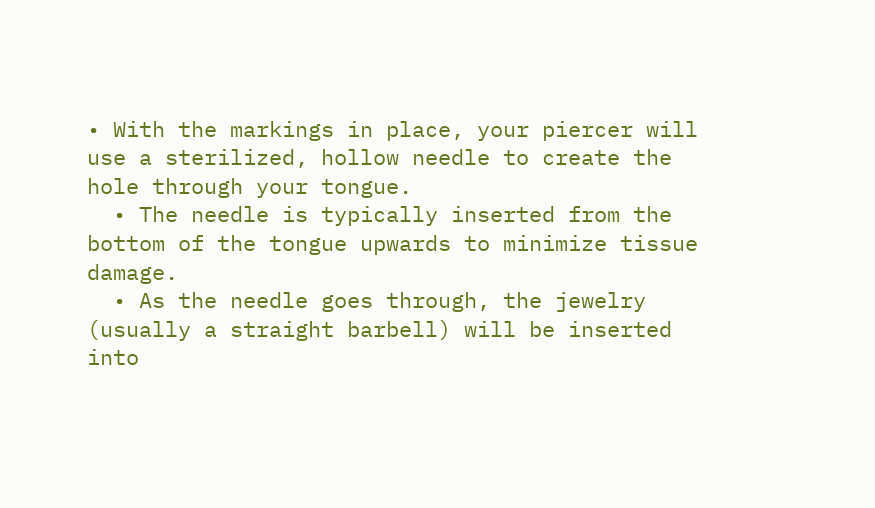• With the markings in place, your piercer will use a sterilized, hollow needle to create the hole through your tongue.
  • The needle is typically inserted from the bottom of the tongue upwards to minimize tissue damage.
  • As the needle goes through, the jewelry (usually a straight barbell) will be inserted into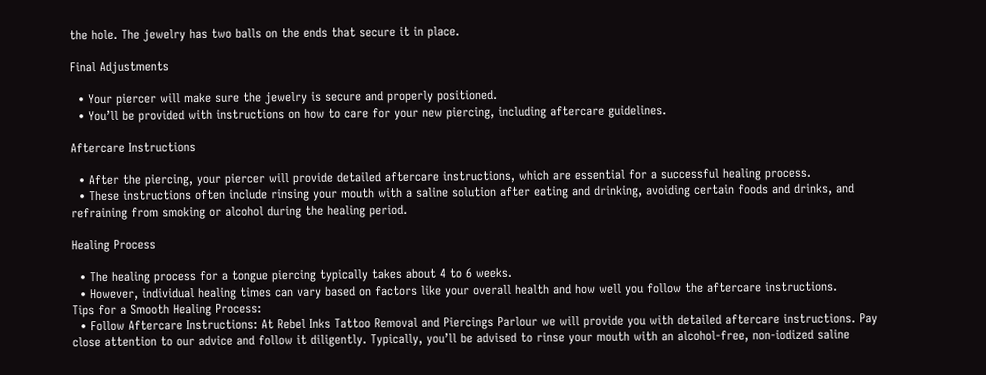the hole. The jewelry has two balls on the ends that secure it in place.

Final Adjustments

  • Your piercer will make sure the jewelry is secure and properly positioned.
  • You’ll be provided with instructions on how to care for your new piercing, including aftercare guidelines.

Aftercare Instructions

  • After the piercing, your piercer will provide detailed aftercare instructions, which are essential for a successful healing process.
  • These instructions often include rinsing your mouth with a saline solution after eating and drinking, avoiding certain foods and drinks, and refraining from smoking or alcohol during the healing period.

Healing Process

  • The healing process for a tongue piercing typically takes about 4 to 6 weeks.
  • However, individual healing times can vary based on factors like your overall health and how well you follow the aftercare instructions.
Tips for a Smooth Healing Process:
  • Follow Aftercare Instructions: At Rebel Inks Tattoo Removal and Piercings Parlour we will provide you with detailed aftercare instructions. Pay close attention to our advice and follow it diligently. Typically, you’ll be advised to rinse your mouth with an alcohol-free, non-iodized saline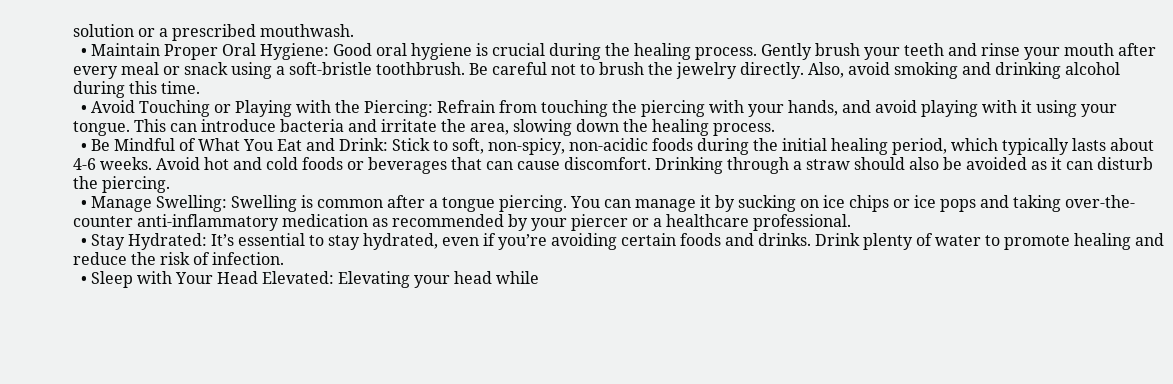solution or a prescribed mouthwash.
  • Maintain Proper Oral Hygiene: Good oral hygiene is crucial during the healing process. Gently brush your teeth and rinse your mouth after every meal or snack using a soft-bristle toothbrush. Be careful not to brush the jewelry directly. Also, avoid smoking and drinking alcohol during this time.
  • Avoid Touching or Playing with the Piercing: Refrain from touching the piercing with your hands, and avoid playing with it using your tongue. This can introduce bacteria and irritate the area, slowing down the healing process.
  • Be Mindful of What You Eat and Drink: Stick to soft, non-spicy, non-acidic foods during the initial healing period, which typically lasts about 4-6 weeks. Avoid hot and cold foods or beverages that can cause discomfort. Drinking through a straw should also be avoided as it can disturb the piercing.
  • Manage Swelling: Swelling is common after a tongue piercing. You can manage it by sucking on ice chips or ice pops and taking over-the-counter anti-inflammatory medication as recommended by your piercer or a healthcare professional.
  • Stay Hydrated: It’s essential to stay hydrated, even if you’re avoiding certain foods and drinks. Drink plenty of water to promote healing and reduce the risk of infection.
  • Sleep with Your Head Elevated: Elevating your head while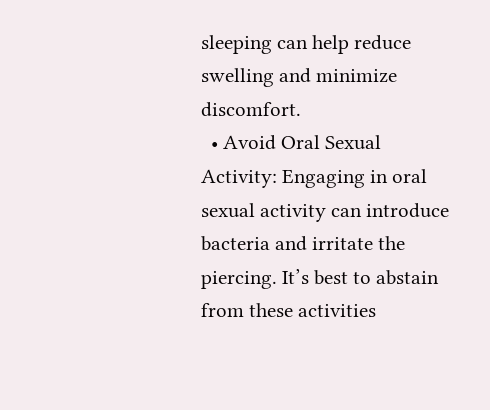sleeping can help reduce swelling and minimize discomfort.
  • Avoid Oral Sexual Activity: Engaging in oral sexual activity can introduce bacteria and irritate the piercing. It’s best to abstain from these activities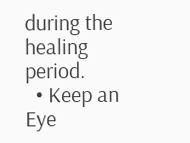during the healing period.
  • Keep an Eye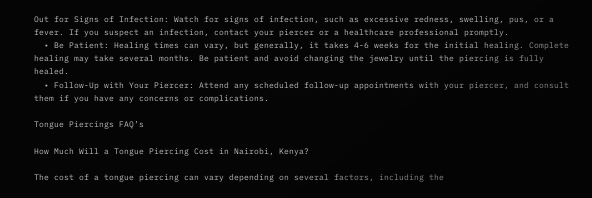Out for Signs of Infection: Watch for signs of infection, such as excessive redness, swelling, pus, or a fever. If you suspect an infection, contact your piercer or a healthcare professional promptly.
  • Be Patient: Healing times can vary, but generally, it takes 4-6 weeks for the initial healing. Complete healing may take several months. Be patient and avoid changing the jewelry until the piercing is fully healed.
  • Follow-Up with Your Piercer: Attend any scheduled follow-up appointments with your piercer, and consult them if you have any concerns or complications.

Tongue Piercings FAQ’s

How Much Will a Tongue Piercing Cost in Nairobi, Kenya?

The cost of a tongue piercing can vary depending on several factors, including the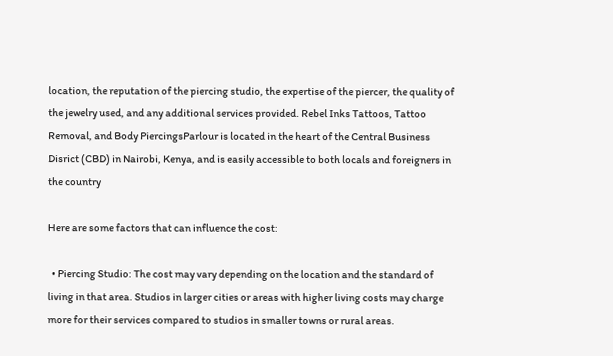location, the reputation of the piercing studio, the expertise of the piercer, the quality of the jewelry used, and any additional services provided. Rebel Inks Tattoos, Tattoo Removal, and Body PiercingsParlour is located in the heart of the Central Business Disrict (CBD) in Nairobi, Kenya, and is easily accessible to both locals and foreigners in the country

Here are some factors that can influence the cost:

  • Piercing Studio: The cost may vary depending on the location and the standard of living in that area. Studios in larger cities or areas with higher living costs may charge more for their services compared to studios in smaller towns or rural areas.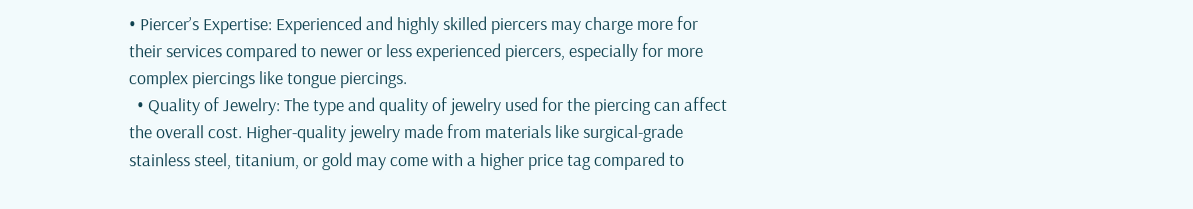• Piercer’s Expertise: Experienced and highly skilled piercers may charge more for their services compared to newer or less experienced piercers, especially for more complex piercings like tongue piercings.
  • Quality of Jewelry: The type and quality of jewelry used for the piercing can affect the overall cost. Higher-quality jewelry made from materials like surgical-grade stainless steel, titanium, or gold may come with a higher price tag compared to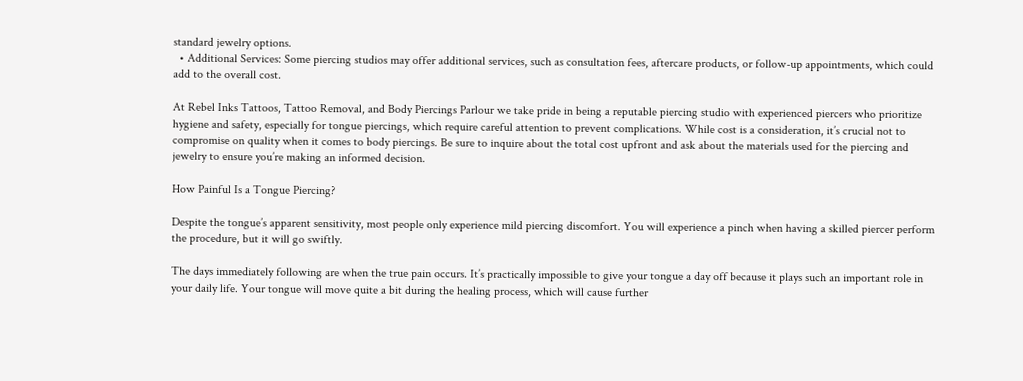standard jewelry options.
  • Additional Services: Some piercing studios may offer additional services, such as consultation fees, aftercare products, or follow-up appointments, which could add to the overall cost.

At Rebel Inks Tattoos, Tattoo Removal, and Body Piercings Parlour we take pride in being a reputable piercing studio with experienced piercers who prioritize hygiene and safety, especially for tongue piercings, which require careful attention to prevent complications. While cost is a consideration, it’s crucial not to compromise on quality when it comes to body piercings. Be sure to inquire about the total cost upfront and ask about the materials used for the piercing and jewelry to ensure you’re making an informed decision.

How Painful Is a Tongue Piercing?

Despite the tongue’s apparent sensitivity, most people only experience mild piercing discomfort. You will experience a pinch when having a skilled piercer perform the procedure, but it will go swiftly.

The days immediately following are when the true pain occurs. It’s practically impossible to give your tongue a day off because it plays such an important role in your daily life. Your tongue will move quite a bit during the healing process, which will cause further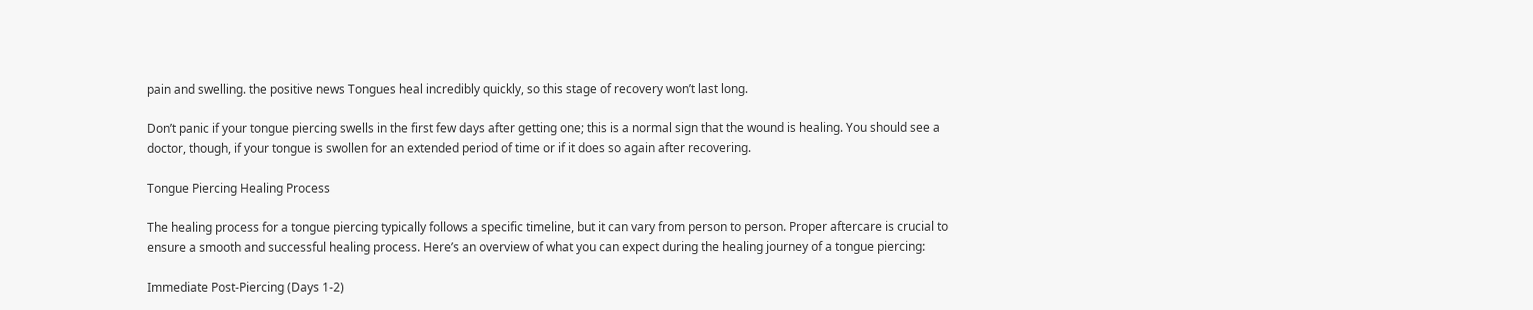pain and swelling. the positive news Tongues heal incredibly quickly, so this stage of recovery won’t last long.

Don’t panic if your tongue piercing swells in the first few days after getting one; this is a normal sign that the wound is healing. You should see a doctor, though, if your tongue is swollen for an extended period of time or if it does so again after recovering.

Tongue Piercing Healing Process

The healing process for a tongue piercing typically follows a specific timeline, but it can vary from person to person. Proper aftercare is crucial to ensure a smooth and successful healing process. Here’s an overview of what you can expect during the healing journey of a tongue piercing:

Immediate Post-Piercing (Days 1-2)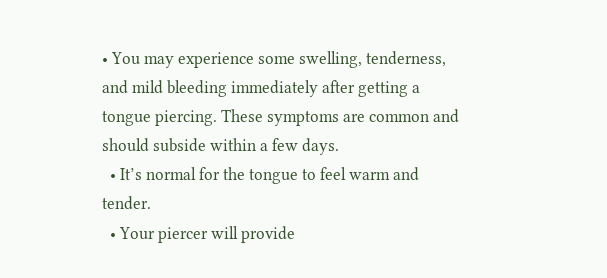• You may experience some swelling, tenderness, and mild bleeding immediately after getting a tongue piercing. These symptoms are common and should subside within a few days.
  • It’s normal for the tongue to feel warm and tender.
  • Your piercer will provide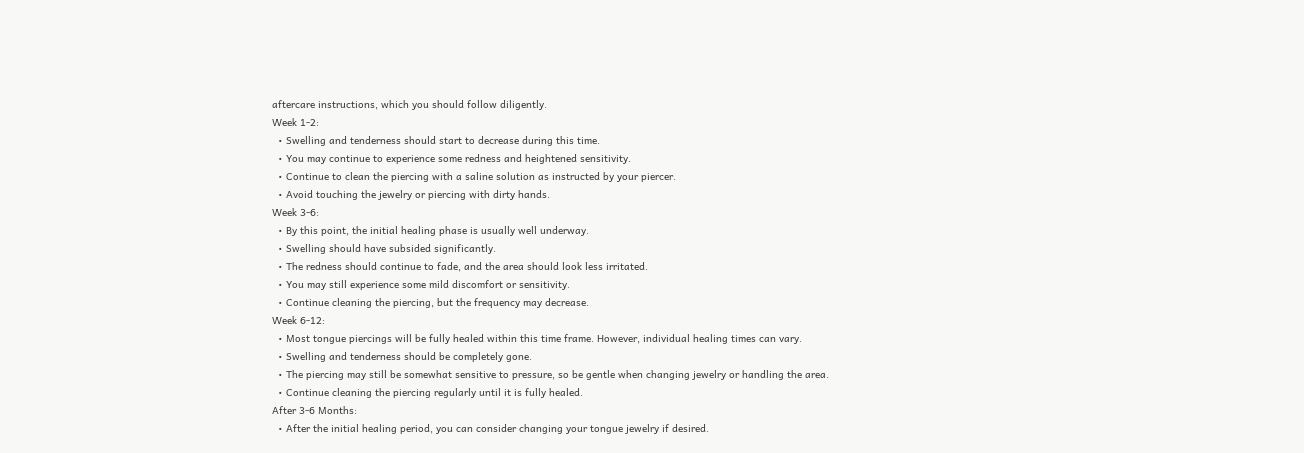aftercare instructions, which you should follow diligently.
Week 1-2:
  • Swelling and tenderness should start to decrease during this time.
  • You may continue to experience some redness and heightened sensitivity.
  • Continue to clean the piercing with a saline solution as instructed by your piercer.
  • Avoid touching the jewelry or piercing with dirty hands.
Week 3-6:
  • By this point, the initial healing phase is usually well underway.
  • Swelling should have subsided significantly.
  • The redness should continue to fade, and the area should look less irritated.
  • You may still experience some mild discomfort or sensitivity.
  • Continue cleaning the piercing, but the frequency may decrease.
Week 6-12:
  • Most tongue piercings will be fully healed within this time frame. However, individual healing times can vary.
  • Swelling and tenderness should be completely gone.
  • The piercing may still be somewhat sensitive to pressure, so be gentle when changing jewelry or handling the area.
  • Continue cleaning the piercing regularly until it is fully healed.
After 3-6 Months:
  • After the initial healing period, you can consider changing your tongue jewelry if desired.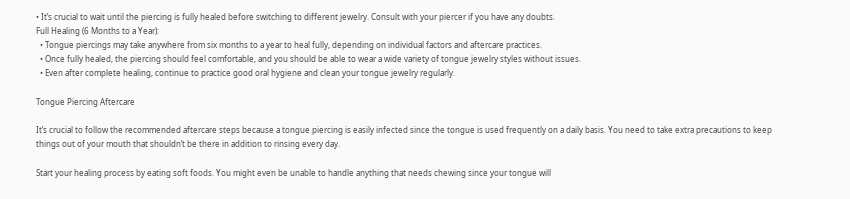• It’s crucial to wait until the piercing is fully healed before switching to different jewelry. Consult with your piercer if you have any doubts.
Full Healing (6 Months to a Year):
  • Tongue piercings may take anywhere from six months to a year to heal fully, depending on individual factors and aftercare practices.
  • Once fully healed, the piercing should feel comfortable, and you should be able to wear a wide variety of tongue jewelry styles without issues.
  • Even after complete healing, continue to practice good oral hygiene and clean your tongue jewelry regularly.

Tongue Piercing Aftercare

It’s crucial to follow the recommended aftercare steps because a tongue piercing is easily infected since the tongue is used frequently on a daily basis. You need to take extra precautions to keep things out of your mouth that shouldn’t be there in addition to rinsing every day.

Start your healing process by eating soft foods. You might even be unable to handle anything that needs chewing since your tongue will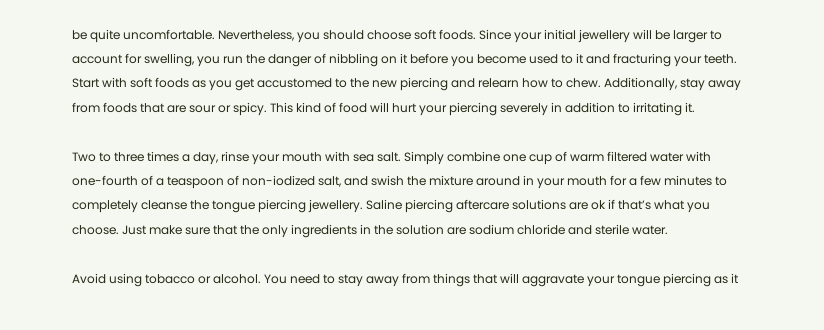be quite uncomfortable. Nevertheless, you should choose soft foods. Since your initial jewellery will be larger to account for swelling, you run the danger of nibbling on it before you become used to it and fracturing your teeth. Start with soft foods as you get accustomed to the new piercing and relearn how to chew. Additionally, stay away from foods that are sour or spicy. This kind of food will hurt your piercing severely in addition to irritating it.

Two to three times a day, rinse your mouth with sea salt. Simply combine one cup of warm filtered water with one-fourth of a teaspoon of non-iodized salt, and swish the mixture around in your mouth for a few minutes to completely cleanse the tongue piercing jewellery. Saline piercing aftercare solutions are ok if that’s what you choose. Just make sure that the only ingredients in the solution are sodium chloride and sterile water.

Avoid using tobacco or alcohol. You need to stay away from things that will aggravate your tongue piercing as it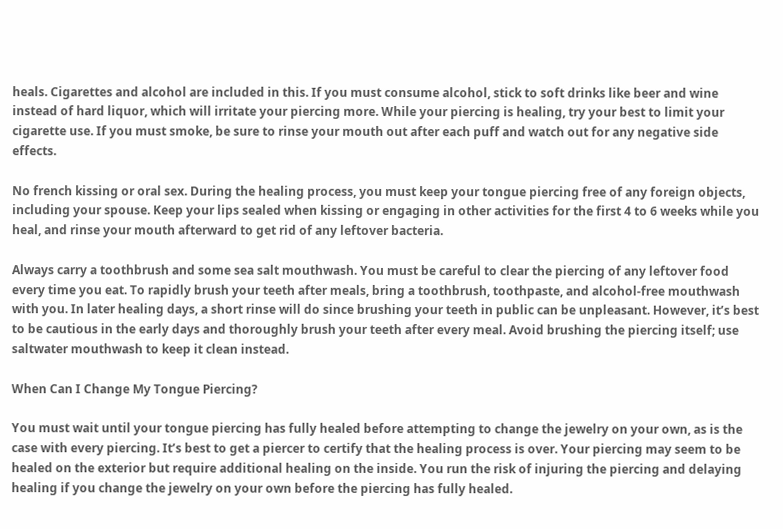heals. Cigarettes and alcohol are included in this. If you must consume alcohol, stick to soft drinks like beer and wine instead of hard liquor, which will irritate your piercing more. While your piercing is healing, try your best to limit your cigarette use. If you must smoke, be sure to rinse your mouth out after each puff and watch out for any negative side effects.

No french kissing or oral sex. During the healing process, you must keep your tongue piercing free of any foreign objects, including your spouse. Keep your lips sealed when kissing or engaging in other activities for the first 4 to 6 weeks while you heal, and rinse your mouth afterward to get rid of any leftover bacteria.

Always carry a toothbrush and some sea salt mouthwash. You must be careful to clear the piercing of any leftover food every time you eat. To rapidly brush your teeth after meals, bring a toothbrush, toothpaste, and alcohol-free mouthwash with you. In later healing days, a short rinse will do since brushing your teeth in public can be unpleasant. However, it’s best to be cautious in the early days and thoroughly brush your teeth after every meal. Avoid brushing the piercing itself; use saltwater mouthwash to keep it clean instead.

When Can I Change My Tongue Piercing?

You must wait until your tongue piercing has fully healed before attempting to change the jewelry on your own, as is the case with every piercing. It’s best to get a piercer to certify that the healing process is over. Your piercing may seem to be healed on the exterior but require additional healing on the inside. You run the risk of injuring the piercing and delaying healing if you change the jewelry on your own before the piercing has fully healed.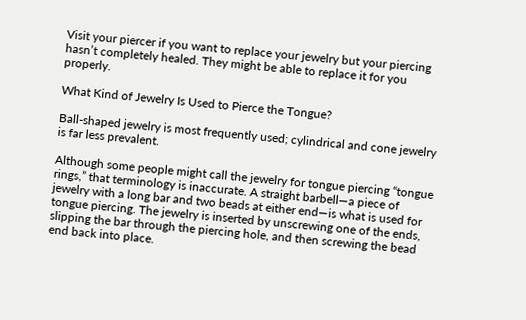Visit your piercer if you want to replace your jewelry but your piercing hasn’t completely healed. They might be able to replace it for you properly.

What Kind of Jewelry Is Used to Pierce the Tongue?

Ball-shaped jewelry is most frequently used; cylindrical and cone jewelry is far less prevalent.

Although some people might call the jewelry for tongue piercing “tongue rings,” that terminology is inaccurate. A straight barbell—a piece of jewelry with a long bar and two beads at either end—is what is used for tongue piercing. The jewelry is inserted by unscrewing one of the ends, slipping the bar through the piercing hole, and then screwing the bead end back into place.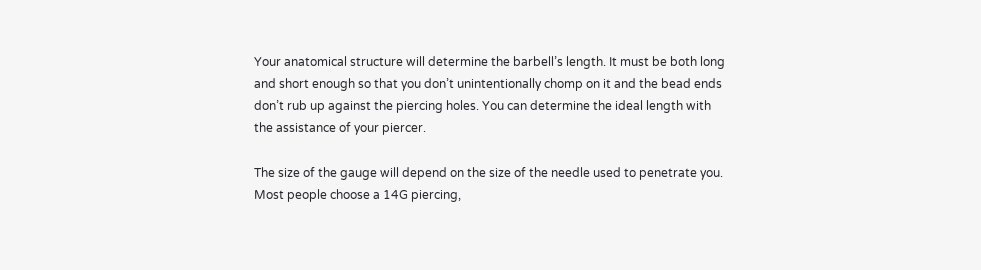Your anatomical structure will determine the barbell’s length. It must be both long and short enough so that you don’t unintentionally chomp on it and the bead ends don’t rub up against the piercing holes. You can determine the ideal length with the assistance of your piercer.

The size of the gauge will depend on the size of the needle used to penetrate you. Most people choose a 14G piercing,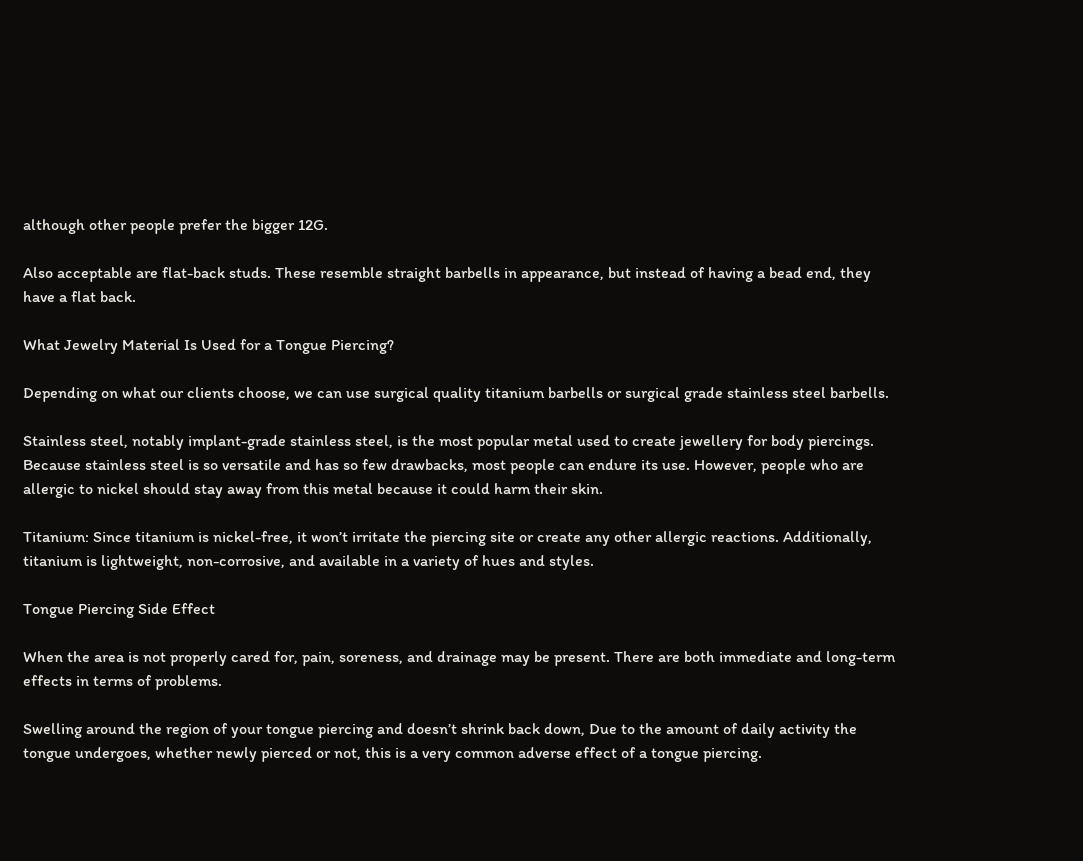although other people prefer the bigger 12G.

Also acceptable are flat-back studs. These resemble straight barbells in appearance, but instead of having a bead end, they have a flat back.

What Jewelry Material Is Used for a Tongue Piercing?

Depending on what our clients choose, we can use surgical quality titanium barbells or surgical grade stainless steel barbells.

Stainless steel, notably implant-grade stainless steel, is the most popular metal used to create jewellery for body piercings. Because stainless steel is so versatile and has so few drawbacks, most people can endure its use. However, people who are allergic to nickel should stay away from this metal because it could harm their skin.

Titanium: Since titanium is nickel-free, it won’t irritate the piercing site or create any other allergic reactions. Additionally, titanium is lightweight, non-corrosive, and available in a variety of hues and styles.

Tongue Piercing Side Effect

When the area is not properly cared for, pain, soreness, and drainage may be present. There are both immediate and long-term effects in terms of problems.

Swelling around the region of your tongue piercing and doesn’t shrink back down, Due to the amount of daily activity the tongue undergoes, whether newly pierced or not, this is a very common adverse effect of a tongue piercing.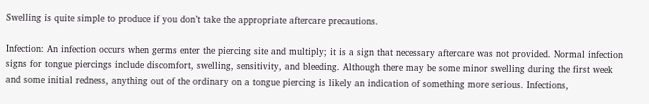Swelling is quite simple to produce if you don’t take the appropriate aftercare precautions.

Infection: An infection occurs when germs enter the piercing site and multiply; it is a sign that necessary aftercare was not provided. Normal infection signs for tongue piercings include discomfort, swelling, sensitivity, and bleeding. Although there may be some minor swelling during the first week and some initial redness, anything out of the ordinary on a tongue piercing is likely an indication of something more serious. Infections,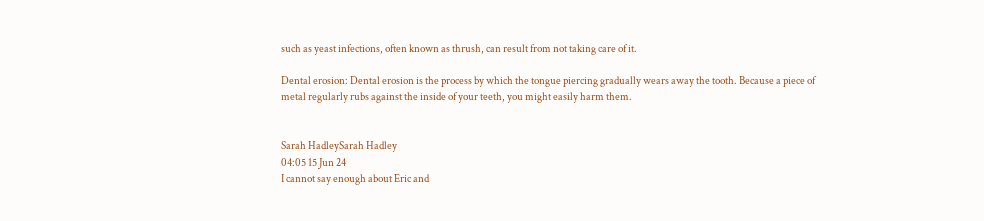such as yeast infections, often known as thrush, can result from not taking care of it.

Dental erosion: Dental erosion is the process by which the tongue piercing gradually wears away the tooth. Because a piece of metal regularly rubs against the inside of your teeth, you might easily harm them.


Sarah HadleySarah Hadley
04:05 15 Jun 24
I cannot say enough about Eric and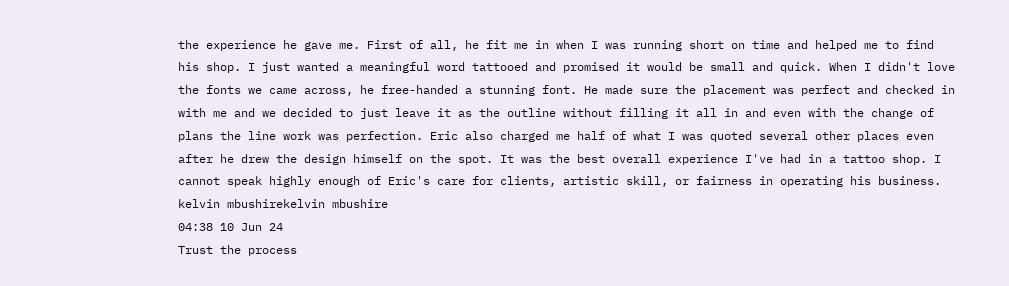the experience he gave me. First of all, he fit me in when I was running short on time and helped me to find his shop. I just wanted a meaningful word tattooed and promised it would be small and quick. When I didn't love the fonts we came across, he free-handed a stunning font. He made sure the placement was perfect and checked in with me and we decided to just leave it as the outline without filling it all in and even with the change of plans the line work was perfection. Eric also charged me half of what I was quoted several other places even after he drew the design himself on the spot. It was the best overall experience I've had in a tattoo shop. I cannot speak highly enough of Eric's care for clients, artistic skill, or fairness in operating his business.
kelvin mbushirekelvin mbushire
04:38 10 Jun 24
Trust the process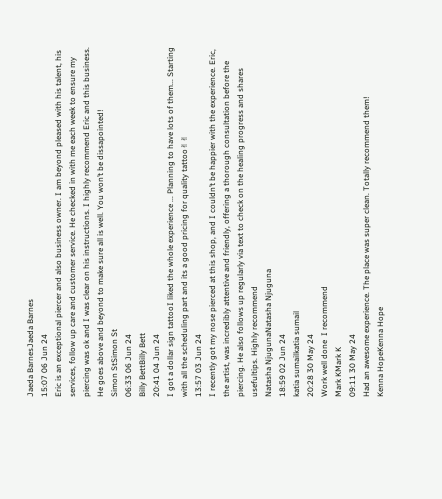Jaeda BarnesJaeda Barnes
15:07 06 Jun 24
Eric is an exceptional piercer and also business owner. I am beyond pleased with his talent, his services, follow up care and customer service. He checked in with me each week to ensure my piercing was ok and I was clear on his instructions. I highly recommend Eric and this business. He goes above and beyond to make sure all is well. You won’t be dissapointed!
Simon StSimon St
06:33 06 Jun 24
Billy BettBilly Bett
20:41 04 Jun 24
I got a dollar sign tattooI liked the whole experience ... Planning to have lots of them... Starting with all the scheduling part and its a good pricing for quality tattoo✌✌
13:57 03 Jun 24
I recently got my nose pierced at this shop, and I couldn’t be happier with the experience. Eric, the artist, was incredibly attentive and friendly, offering a thorough consultation before the piercing. He also follows up regularly via text to check on the healing progress and shares usefultips. Highly recommend
Natasha NjugunaNatasha Njuguna
18:59 02 Jun 24
katia sumailkatia sumail
20:28 30 May 24
Work well done  I recommend
Mark KMark K
09:11 30 May 24
Had an awesome experience. The place was super clean. Totally recommend them!
Kenna HopeKenna Hope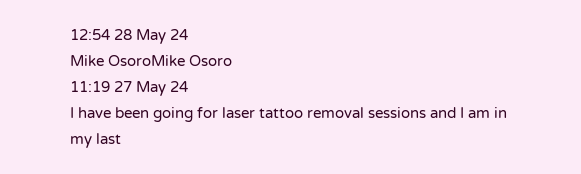12:54 28 May 24
Mike OsoroMike Osoro
11:19 27 May 24
I have been going for laser tattoo removal sessions and I am in my last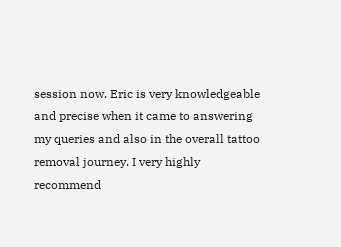session now. Eric is very knowledgeable and precise when it came to answering my queries and also in the overall tattoo removal journey. I very highly recommend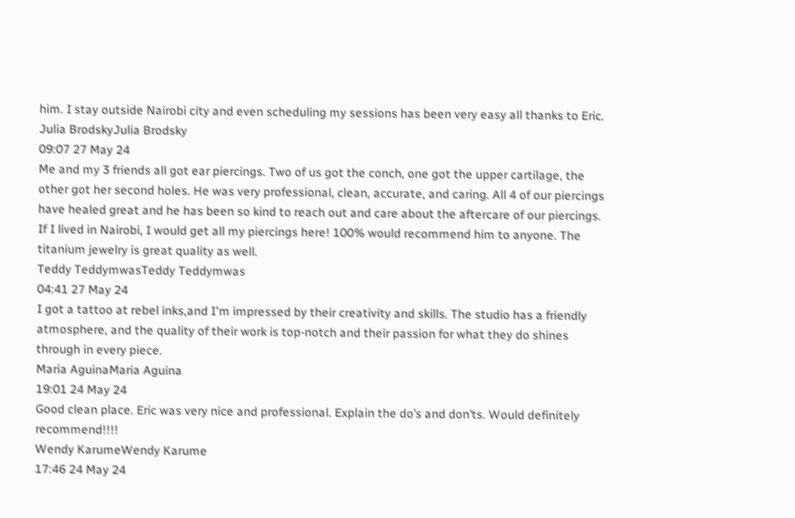him. I stay outside Nairobi city and even scheduling my sessions has been very easy all thanks to Eric.
Julia BrodskyJulia Brodsky
09:07 27 May 24
Me and my 3 friends all got ear piercings. Two of us got the conch, one got the upper cartilage, the other got her second holes. He was very professional, clean, accurate, and caring. All 4 of our piercings have healed great and he has been so kind to reach out and care about the aftercare of our piercings. If I lived in Nairobi, I would get all my piercings here! 100% would recommend him to anyone. The titanium jewelry is great quality as well.
Teddy TeddymwasTeddy Teddymwas
04:41 27 May 24
I got a tattoo at rebel inks,and I'm impressed by their creativity and skills. The studio has a friendly atmosphere, and the quality of their work is top-notch and their passion for what they do shines through in every piece.
Maria AguinaMaria Aguina
19:01 24 May 24
Good clean place. Eric was very nice and professional. Explain the do’s and don’ts. Would definitely recommend!!!!
Wendy KarumeWendy Karume
17:46 24 May 24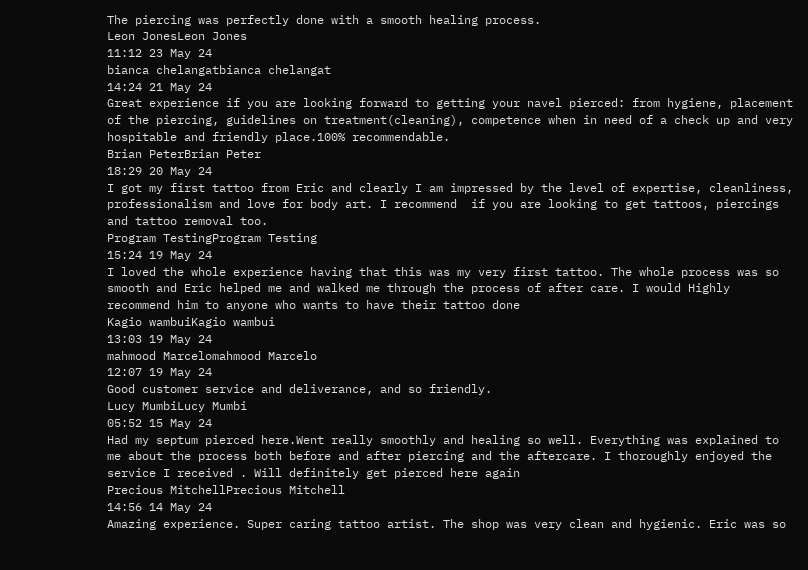The piercing was perfectly done with a smooth healing process.
Leon JonesLeon Jones
11:12 23 May 24
bianca chelangatbianca chelangat
14:24 21 May 24
Great experience if you are looking forward to getting your navel pierced: from hygiene, placement of the piercing, guidelines on treatment(cleaning), competence when in need of a check up and very hospitable and friendly place.100% recommendable.
Brian PeterBrian Peter
18:29 20 May 24
I got my first tattoo from Eric and clearly I am impressed by the level of expertise, cleanliness, professionalism and love for body art. I recommend  if you are looking to get tattoos, piercings and tattoo removal too.
Program TestingProgram Testing
15:24 19 May 24
I loved the whole experience having that this was my very first tattoo. The whole process was so smooth and Eric helped me and walked me through the process of after care. I would Highly recommend him to anyone who wants to have their tattoo done
Kagio wambuiKagio wambui
13:03 19 May 24
mahmood Marcelomahmood Marcelo
12:07 19 May 24
Good customer service and deliverance, and so friendly.
Lucy MumbiLucy Mumbi
05:52 15 May 24
Had my septum pierced here.Went really smoothly and healing so well. Everything was explained to me about the process both before and after piercing and the aftercare. I thoroughly enjoyed the service I received . Will definitely get pierced here again
Precious MitchellPrecious Mitchell
14:56 14 May 24
Amazing experience. Super caring tattoo artist. The shop was very clean and hygienic. Eric was so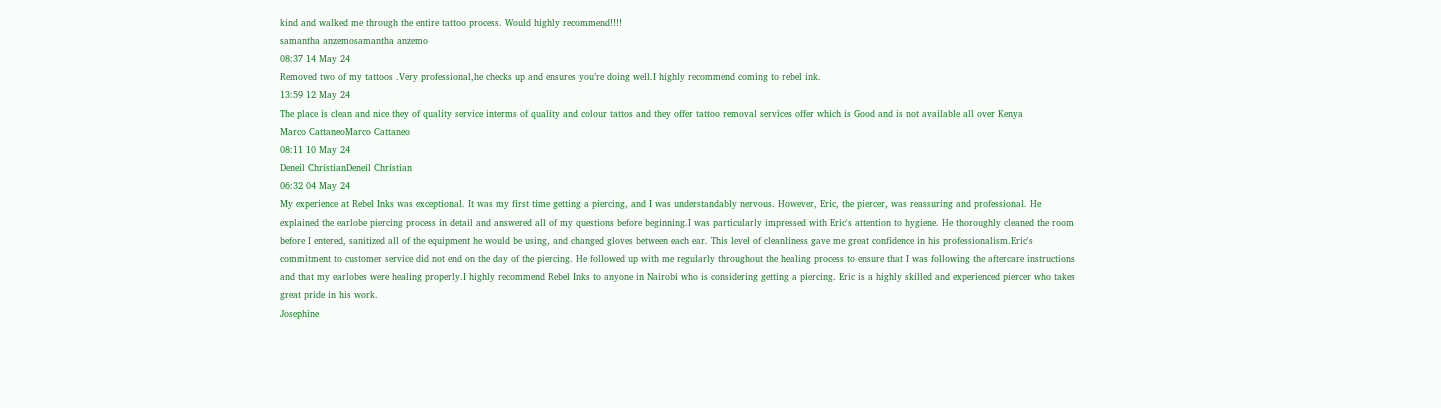kind and walked me through the entire tattoo process. Would highly recommend!!!!
samantha anzemosamantha anzemo
08:37 14 May 24
Removed two of my tattoos .Very professional,he checks up and ensures you’re doing well.I highly recommend coming to rebel ink.
13:59 12 May 24
The place is clean and nice they of quality service interms of quality and colour tattos and they offer tattoo removal services offer which is Good and is not available all over Kenya
Marco CattaneoMarco Cattaneo
08:11 10 May 24
Deneil ChristianDeneil Christian
06:32 04 May 24
My experience at Rebel Inks was exceptional. It was my first time getting a piercing, and I was understandably nervous. However, Eric, the piercer, was reassuring and professional. He explained the earlobe piercing process in detail and answered all of my questions before beginning.I was particularly impressed with Eric's attention to hygiene. He thoroughly cleaned the room before I entered, sanitized all of the equipment he would be using, and changed gloves between each ear. This level of cleanliness gave me great confidence in his professionalism.Eric's commitment to customer service did not end on the day of the piercing. He followed up with me regularly throughout the healing process to ensure that I was following the aftercare instructions and that my earlobes were healing properly.I highly recommend Rebel Inks to anyone in Nairobi who is considering getting a piercing. Eric is a highly skilled and experienced piercer who takes great pride in his work.
Josephine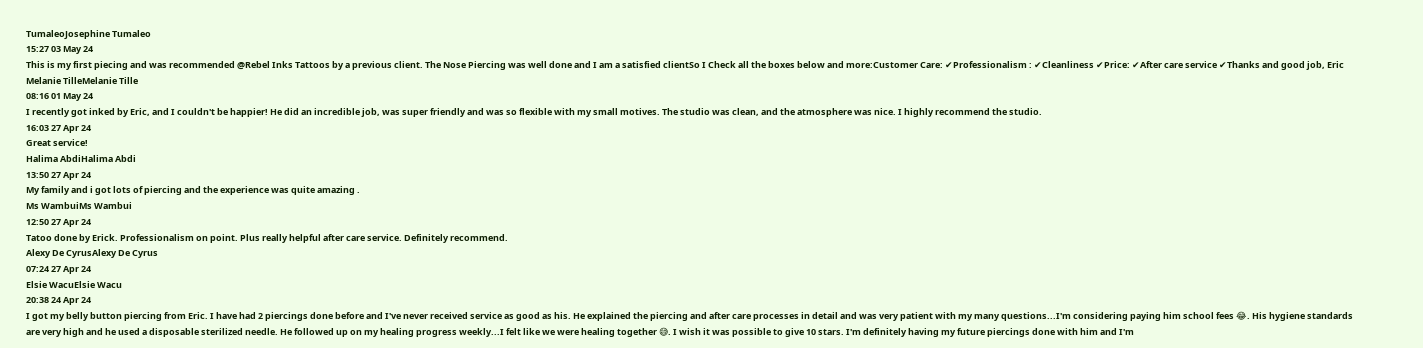TumaleoJosephine Tumaleo
15:27 03 May 24
This is my first piecing and was recommended @Rebel Inks Tattoos by a previous client. The Nose Piercing was well done and I am a satisfied clientSo I Check all the boxes below and more:Customer Care: ✔Professionalism : ✔Cleanliness ✔Price: ✔After care service ✔Thanks and good job, Eric
Melanie TilleMelanie Tille
08:16 01 May 24
I recently got inked by Eric, and I couldn't be happier! He did an incredible job, was super friendly and was so flexible with my small motives. The studio was clean, and the atmosphere was nice. I highly recommend the studio.
16:03 27 Apr 24
Great service!
Halima AbdiHalima Abdi
13:50 27 Apr 24
My family and i got lots of piercing and the experience was quite amazing .
Ms WambuiMs Wambui
12:50 27 Apr 24
Tatoo done by Erick. Professionalism on point. Plus really helpful after care service. Definitely recommend.
Alexy De CyrusAlexy De Cyrus
07:24 27 Apr 24
Elsie WacuElsie Wacu
20:38 24 Apr 24
I got my belly button piercing from Eric. I have had 2 piercings done before and I've never received service as good as his. He explained the piercing and after care processes in detail and was very patient with my many questions...I'm considering paying him school fees 😂. His hygiene standards are very high and he used a disposable sterilized needle. He followed up on my healing progress weekly...I felt like we were healing together 😅. I wish it was possible to give 10 stars. I'm definitely having my future piercings done with him and I'm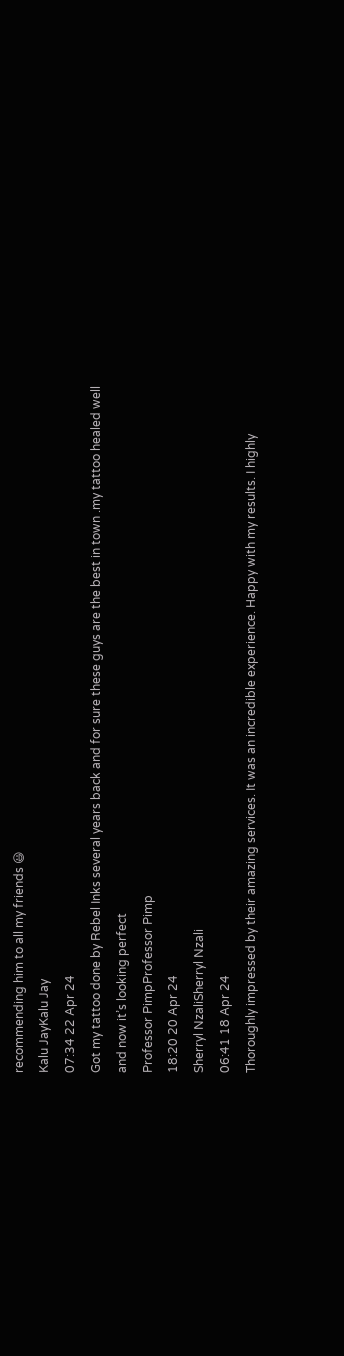recommending him to all my friends 😃
Kalu JayKalu Jay
07:34 22 Apr 24
Got my tattoo done by Rebel Inks several years back and for sure these guys are the best in town .my tattoo healed well and now it’s looking perfect
Professor PimpProfessor Pimp
18:20 20 Apr 24
Sherryl NzaliSherryl Nzali
06:41 18 Apr 24
Thoroughly impressed by their amazing services. It was an incredible experience. Happy with my results. I highly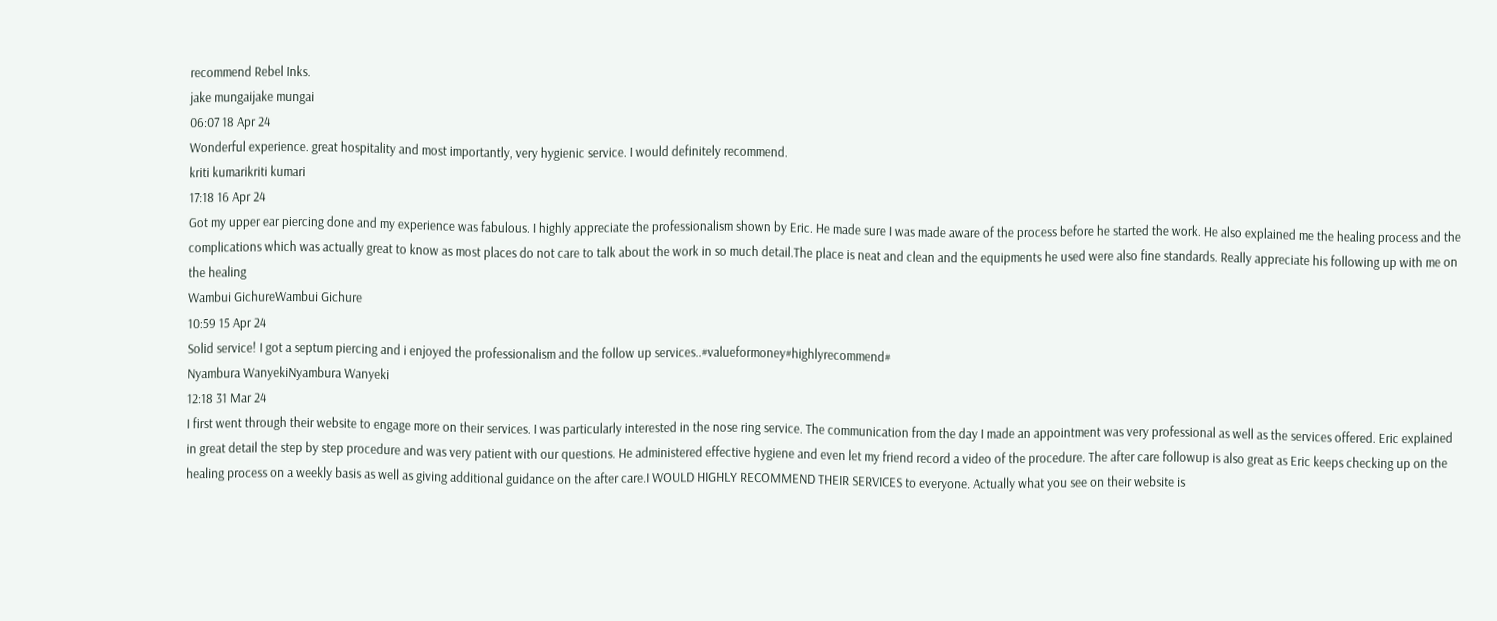recommend Rebel Inks.
jake mungaijake mungai
06:07 18 Apr 24
Wonderful experience. great hospitality and most importantly, very hygienic service. I would definitely recommend.
kriti kumarikriti kumari
17:18 16 Apr 24
Got my upper ear piercing done and my experience was fabulous. I highly appreciate the professionalism shown by Eric. He made sure I was made aware of the process before he started the work. He also explained me the healing process and the complications which was actually great to know as most places do not care to talk about the work in so much detail.The place is neat and clean and the equipments he used were also fine standards. Really appreciate his following up with me on the healing
Wambui GichureWambui Gichure
10:59 15 Apr 24
Solid service! I got a septum piercing and i enjoyed the professionalism and the follow up services..#valueformoney#highlyrecommend#
Nyambura WanyekiNyambura Wanyeki
12:18 31 Mar 24
I first went through their website to engage more on their services. I was particularly interested in the nose ring service. The communication from the day I made an appointment was very professional as well as the services offered. Eric explained in great detail the step by step procedure and was very patient with our questions. He administered effective hygiene and even let my friend record a video of the procedure. The after care followup is also great as Eric keeps checking up on the healing process on a weekly basis as well as giving additional guidance on the after care.I WOULD HIGHLY RECOMMEND THEIR SERVICES to everyone. Actually what you see on their website is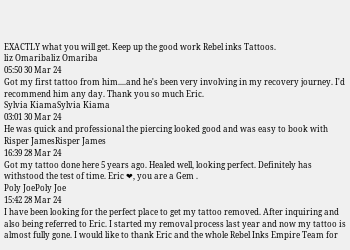EXACTLY what you will get. Keep up the good work Rebel inks Tattoos.
liz Omaribaliz Omariba
05:50 30 Mar 24
Got my first tattoo from him....and he's been very involving in my recovery journey. I'd recommend him any day. Thank you so much Eric.
Sylvia KiamaSylvia Kiama
03:01 30 Mar 24
He was quick and professional the piercing looked good and was easy to book with
Risper JamesRisper James
16:39 28 Mar 24
Got my tattoo done here 5 years ago. Healed well, looking perfect. Definitely has withstood the test of time. Eric ❤, you are a Gem .
Poly JoePoly Joe
15:42 28 Mar 24
I have been looking for the perfect place to get my tattoo removed. After inquiring and also being referred to Eric. I started my removal process last year and now my tattoo is almost fully gone. I would like to thank Eric and the whole Rebel Inks Empire Team for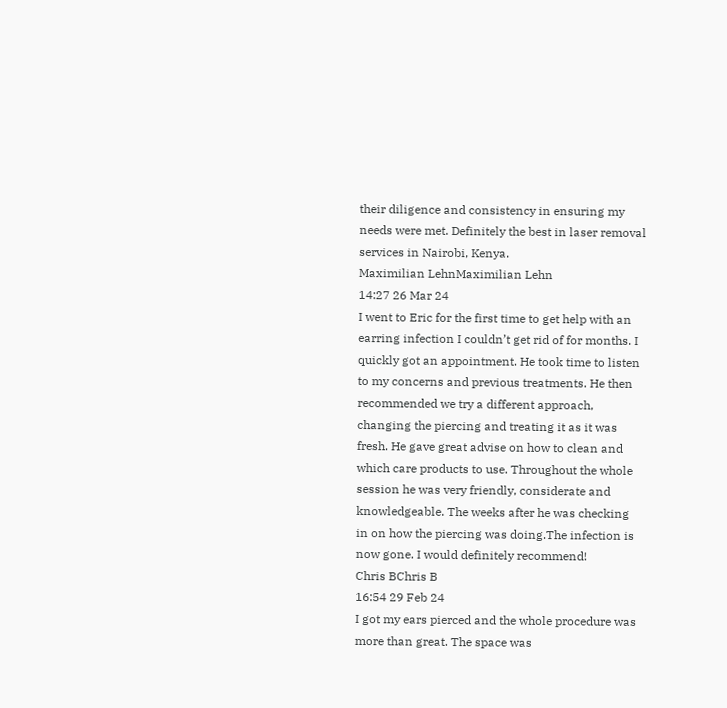their diligence and consistency in ensuring my needs were met. Definitely the best in laser removal services in Nairobi, Kenya.
Maximilian LehnMaximilian Lehn
14:27 26 Mar 24
I went to Eric for the first time to get help with an earring infection I couldn’t get rid of for months. I quickly got an appointment. He took time to listen to my concerns and previous treatments. He then recommended we try a different approach, changing the piercing and treating it as it was fresh. He gave great advise on how to clean and which care products to use. Throughout the whole session he was very friendly, considerate and knowledgeable. The weeks after he was checking in on how the piercing was doing.The infection is now gone. I would definitely recommend!
Chris BChris B
16:54 29 Feb 24
I got my ears pierced and the whole procedure was more than great. The space was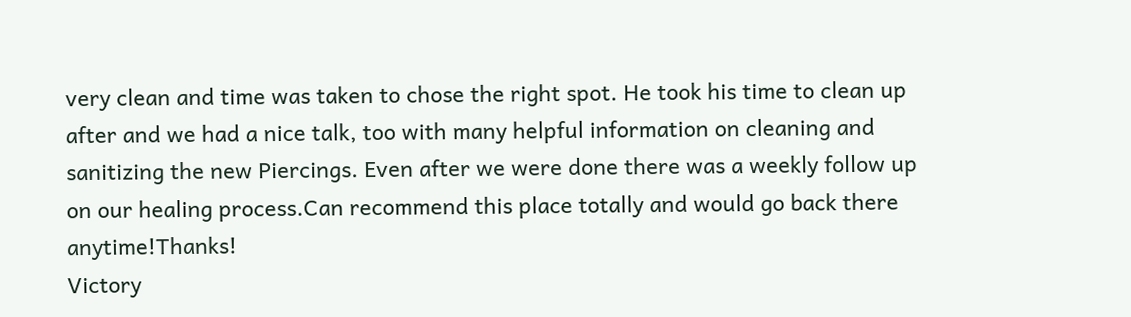very clean and time was taken to chose the right spot. He took his time to clean up after and we had a nice talk, too with many helpful information on cleaning and sanitizing the new Piercings. Even after we were done there was a weekly follow up on our healing process.Can recommend this place totally and would go back there anytime!Thanks!
Victory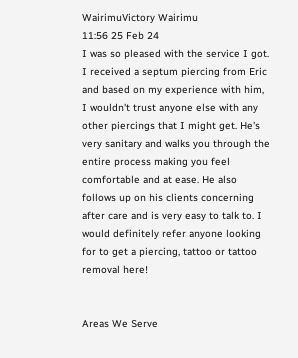WairimuVictory Wairimu
11:56 25 Feb 24
I was so pleased with the service I got. I received a septum piercing from Eric and based on my experience with him, I wouldn't trust anyone else with any other piercings that I might get. He's very sanitary and walks you through the entire process making you feel comfortable and at ease. He also follows up on his clients concerning after care and is very easy to talk to. I would definitely refer anyone looking for to get a piercing, tattoo or tattoo removal here!


Areas We Serve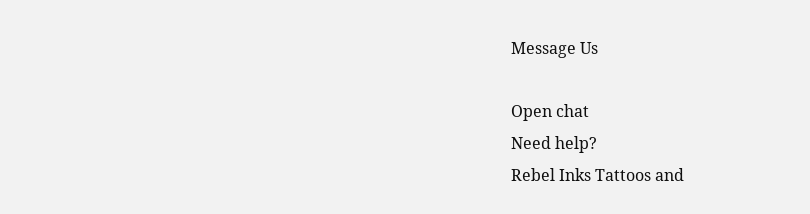Message Us

Open chat
Need help?
Rebel Inks Tattoos and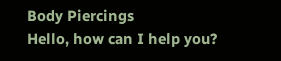Body Piercings
Hello, how can I help you?